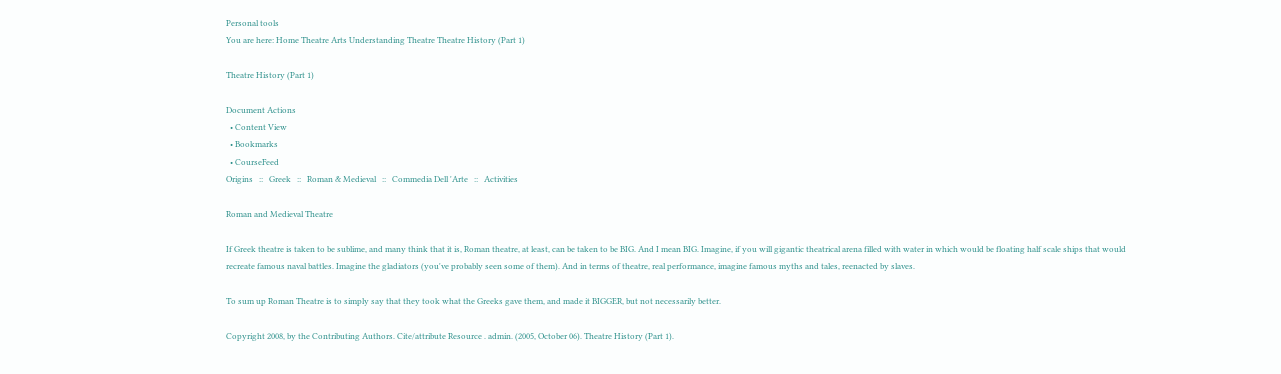Personal tools
You are here: Home Theatre Arts Understanding Theatre Theatre History (Part 1)

Theatre History (Part 1)

Document Actions
  • Content View
  • Bookmarks
  • CourseFeed
Origins   ::   Greek   ::   Roman & Medieval   ::   Commedia Dell 'Arte   ::   Activities

Roman and Medieval Theatre

If Greek theatre is taken to be sublime, and many think that it is, Roman theatre, at least, can be taken to be BIG. And I mean BIG. Imagine, if you will gigantic theatrical arena filled with water in which would be floating half scale ships that would recreate famous naval battles. Imagine the gladiators (you've probably seen some of them). And in terms of theatre, real performance, imagine famous myths and tales, reenacted by slaves.

To sum up Roman Theatre is to simply say that they took what the Greeks gave them, and made it BIGGER, but not necessarily better.

Copyright 2008, by the Contributing Authors. Cite/attribute Resource . admin. (2005, October 06). Theatre History (Part 1).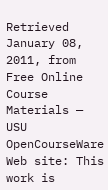Retrieved January 08, 2011, from Free Online Course Materials — USU OpenCourseWare Web site: This work is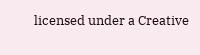licensed under a Creative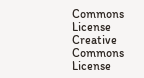Commons License Creative Commons License